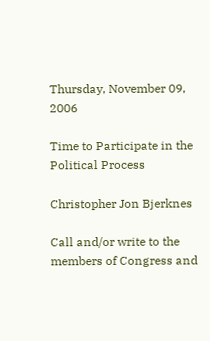Thursday, November 09, 2006

Time to Participate in the Political Process

Christopher Jon Bjerknes

Call and/or write to the members of Congress and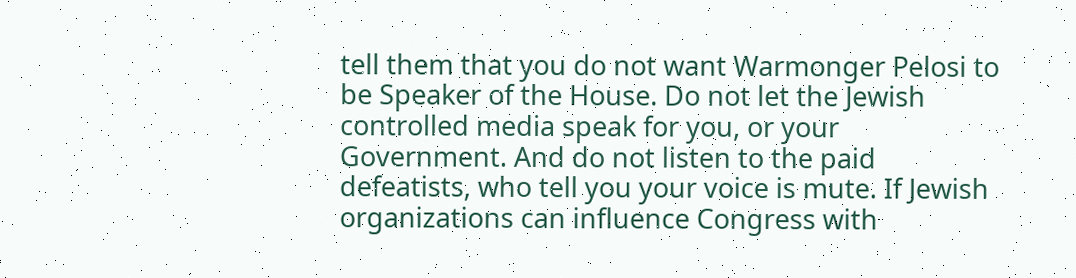tell them that you do not want Warmonger Pelosi to be Speaker of the House. Do not let the Jewish controlled media speak for you, or your Government. And do not listen to the paid defeatists, who tell you your voice is mute. If Jewish organizations can influence Congress with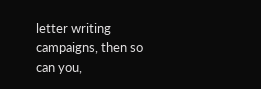letter writing campaigns, then so can you,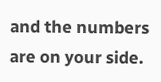and the numbers are on your side.